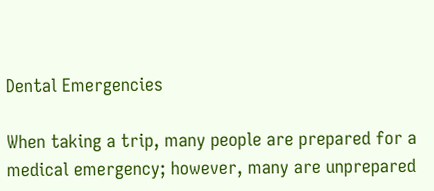Dental Emergencies

When taking a trip, many people are prepared for a medical emergency; however, many are unprepared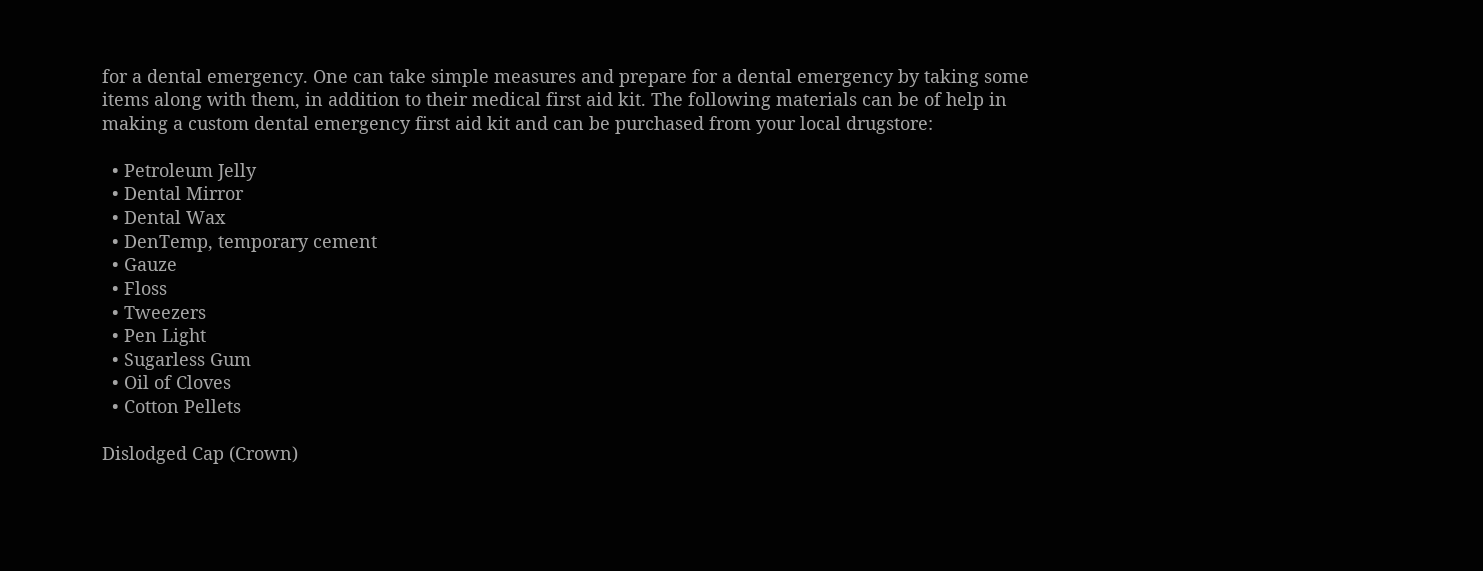for a dental emergency. One can take simple measures and prepare for a dental emergency by taking some items along with them, in addition to their medical first aid kit. The following materials can be of help in making a custom dental emergency first aid kit and can be purchased from your local drugstore:

  • Petroleum Jelly
  • Dental Mirror
  • Dental Wax
  • DenTemp, temporary cement
  • Gauze
  • Floss
  • Tweezers
  • Pen Light
  • Sugarless Gum
  • Oil of Cloves
  • Cotton Pellets

Dislodged Cap (Crown)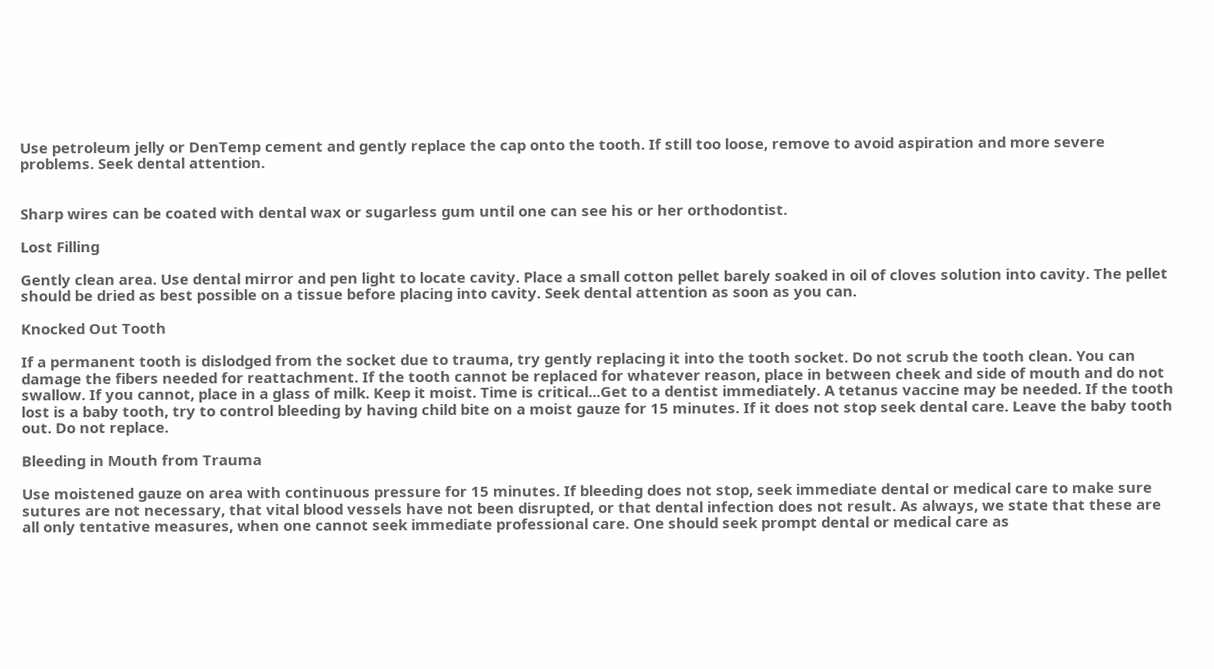Use petroleum jelly or DenTemp cement and gently replace the cap onto the tooth. If still too loose, remove to avoid aspiration and more severe problems. Seek dental attention.


Sharp wires can be coated with dental wax or sugarless gum until one can see his or her orthodontist.

Lost Filling

Gently clean area. Use dental mirror and pen light to locate cavity. Place a small cotton pellet barely soaked in oil of cloves solution into cavity. The pellet should be dried as best possible on a tissue before placing into cavity. Seek dental attention as soon as you can.

Knocked Out Tooth

If a permanent tooth is dislodged from the socket due to trauma, try gently replacing it into the tooth socket. Do not scrub the tooth clean. You can damage the fibers needed for reattachment. If the tooth cannot be replaced for whatever reason, place in between cheek and side of mouth and do not swallow. If you cannot, place in a glass of milk. Keep it moist. Time is critical...Get to a dentist immediately. A tetanus vaccine may be needed. If the tooth lost is a baby tooth, try to control bleeding by having child bite on a moist gauze for 15 minutes. If it does not stop seek dental care. Leave the baby tooth out. Do not replace.

Bleeding in Mouth from Trauma

Use moistened gauze on area with continuous pressure for 15 minutes. If bleeding does not stop, seek immediate dental or medical care to make sure sutures are not necessary, that vital blood vessels have not been disrupted, or that dental infection does not result. As always, we state that these are all only tentative measures, when one cannot seek immediate professional care. One should seek prompt dental or medical care as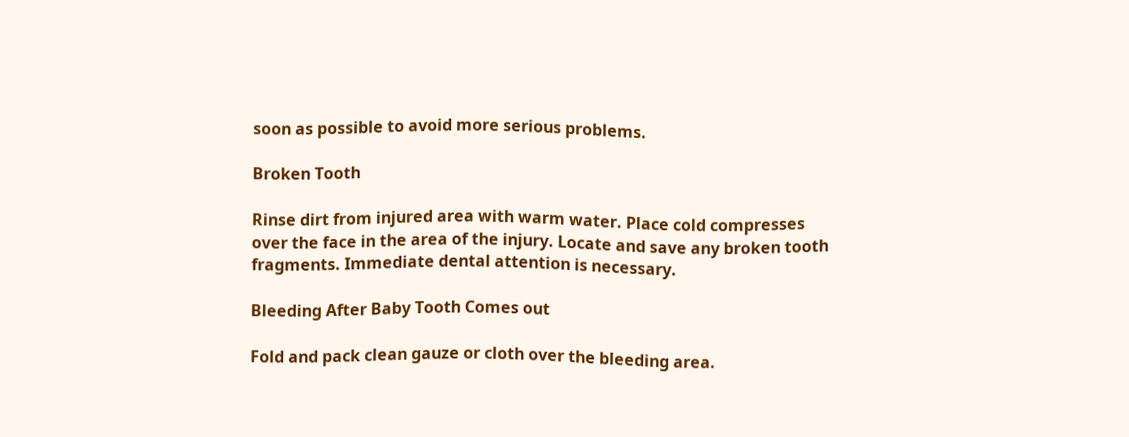soon as possible to avoid more serious problems.

Broken Tooth

Rinse dirt from injured area with warm water. Place cold compresses over the face in the area of the injury. Locate and save any broken tooth fragments. Immediate dental attention is necessary.

Bleeding After Baby Tooth Comes out

Fold and pack clean gauze or cloth over the bleeding area.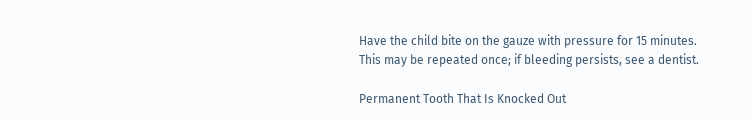Have the child bite on the gauze with pressure for 15 minutes. This may be repeated once; if bleeding persists, see a dentist.

Permanent Tooth That Is Knocked Out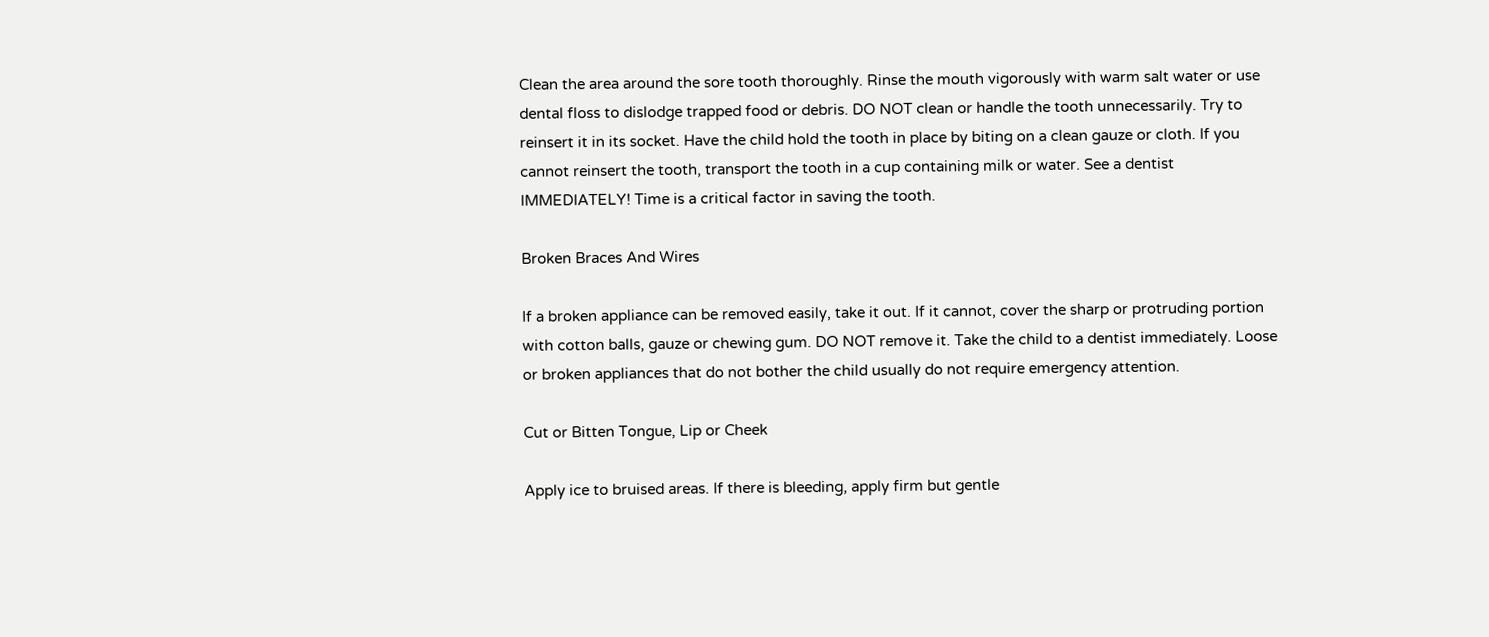Clean the area around the sore tooth thoroughly. Rinse the mouth vigorously with warm salt water or use dental floss to dislodge trapped food or debris. DO NOT clean or handle the tooth unnecessarily. Try to reinsert it in its socket. Have the child hold the tooth in place by biting on a clean gauze or cloth. If you cannot reinsert the tooth, transport the tooth in a cup containing milk or water. See a dentist IMMEDIATELY! Time is a critical factor in saving the tooth.

Broken Braces And Wires

If a broken appliance can be removed easily, take it out. If it cannot, cover the sharp or protruding portion with cotton balls, gauze or chewing gum. DO NOT remove it. Take the child to a dentist immediately. Loose or broken appliances that do not bother the child usually do not require emergency attention.

Cut or Bitten Tongue, Lip or Cheek

Apply ice to bruised areas. If there is bleeding, apply firm but gentle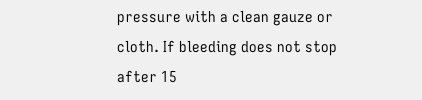pressure with a clean gauze or cloth. If bleeding does not stop after 15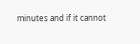minutes and if it cannot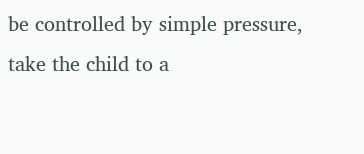be controlled by simple pressure, take the child to a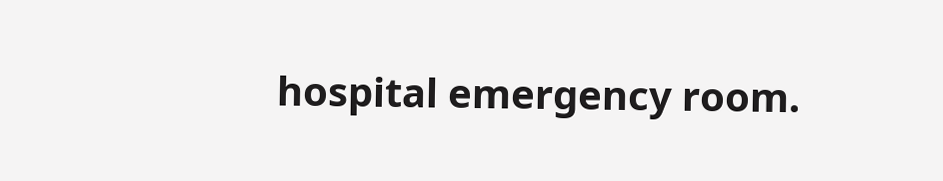hospital emergency room.